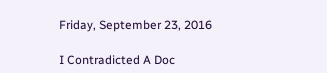Friday, September 23, 2016

I Contradicted A Doc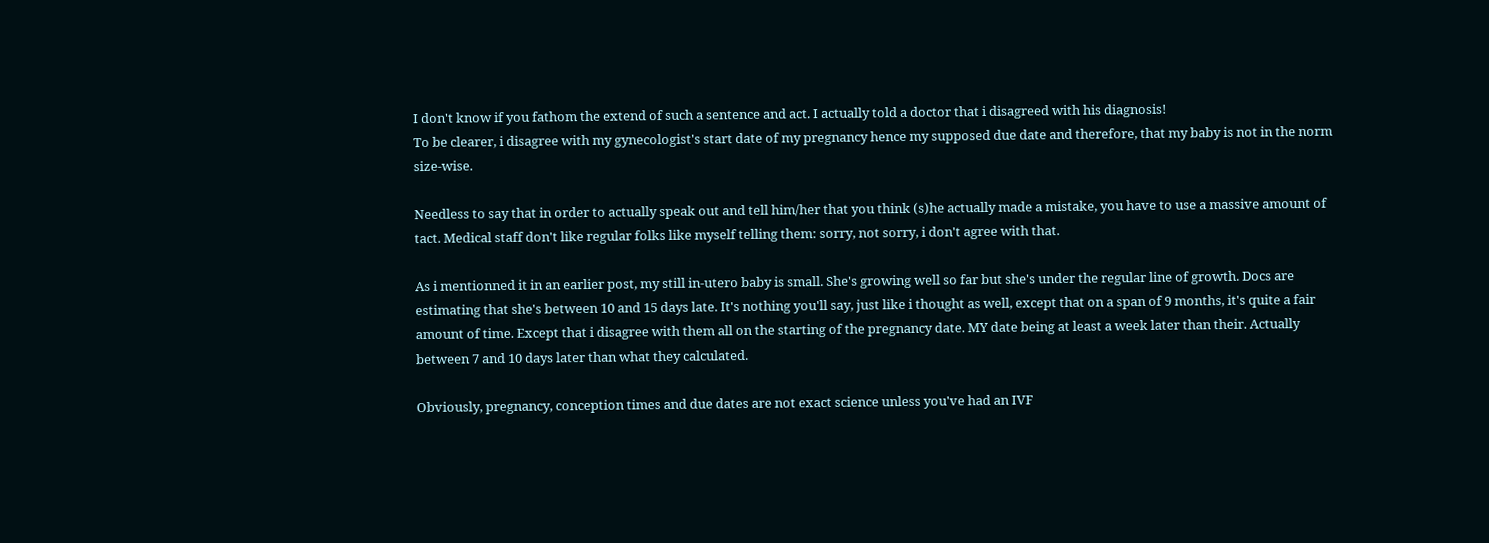I don't know if you fathom the extend of such a sentence and act. I actually told a doctor that i disagreed with his diagnosis!
To be clearer, i disagree with my gynecologist's start date of my pregnancy hence my supposed due date and therefore, that my baby is not in the norm size-wise.

Needless to say that in order to actually speak out and tell him/her that you think (s)he actually made a mistake, you have to use a massive amount of tact. Medical staff don't like regular folks like myself telling them: sorry, not sorry, i don't agree with that.

As i mentionned it in an earlier post, my still in-utero baby is small. She's growing well so far but she's under the regular line of growth. Docs are estimating that she's between 10 and 15 days late. It's nothing you'll say, just like i thought as well, except that on a span of 9 months, it's quite a fair amount of time. Except that i disagree with them all on the starting of the pregnancy date. MY date being at least a week later than their. Actually between 7 and 10 days later than what they calculated.

Obviously, pregnancy, conception times and due dates are not exact science unless you've had an IVF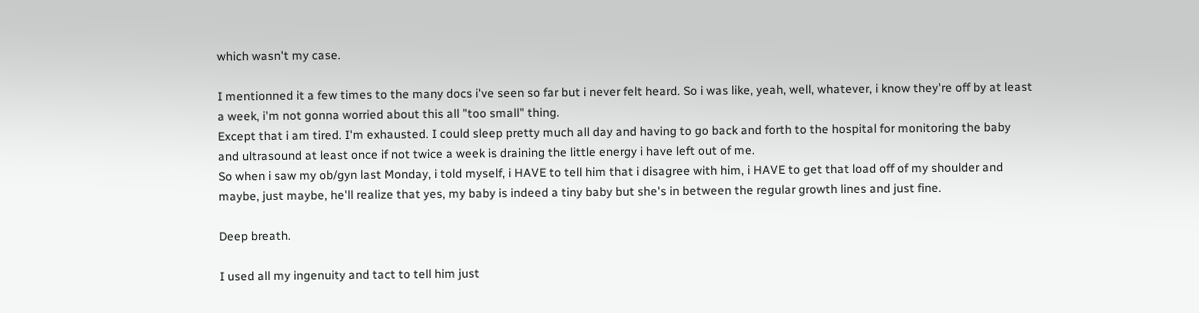which wasn't my case.

I mentionned it a few times to the many docs i've seen so far but i never felt heard. So i was like, yeah, well, whatever, i know they're off by at least a week, i'm not gonna worried about this all "too small" thing.
Except that i am tired. I'm exhausted. I could sleep pretty much all day and having to go back and forth to the hospital for monitoring the baby and ultrasound at least once if not twice a week is draining the little energy i have left out of me.
So when i saw my ob/gyn last Monday, i told myself, i HAVE to tell him that i disagree with him, i HAVE to get that load off of my shoulder and maybe, just maybe, he'll realize that yes, my baby is indeed a tiny baby but she's in between the regular growth lines and just fine.

Deep breath.

I used all my ingenuity and tact to tell him just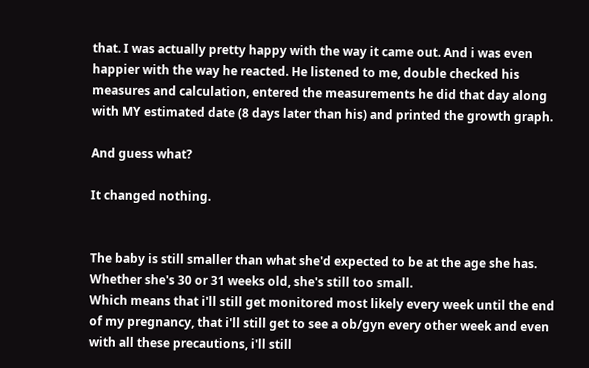that. I was actually pretty happy with the way it came out. And i was even happier with the way he reacted. He listened to me, double checked his measures and calculation, entered the measurements he did that day along with MY estimated date (8 days later than his) and printed the growth graph.

And guess what?

It changed nothing.


The baby is still smaller than what she'd expected to be at the age she has. Whether she's 30 or 31 weeks old, she's still too small.
Which means that i'll still get monitored most likely every week until the end of my pregnancy, that i'll still get to see a ob/gyn every other week and even with all these precautions, i'll still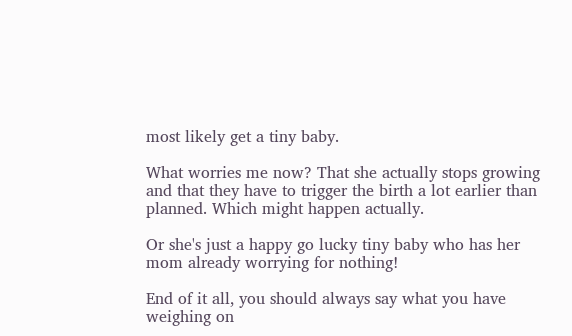most likely get a tiny baby.

What worries me now? That she actually stops growing and that they have to trigger the birth a lot earlier than planned. Which might happen actually.

Or she's just a happy go lucky tiny baby who has her mom already worrying for nothing!

End of it all, you should always say what you have weighing on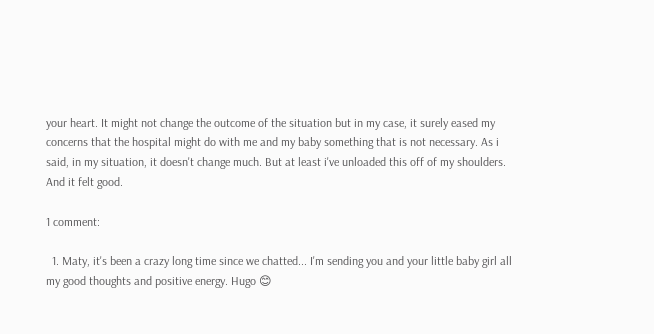your heart. It might not change the outcome of the situation but in my case, it surely eased my concerns that the hospital might do with me and my baby something that is not necessary. As i said, in my situation, it doesn't change much. But at least i've unloaded this off of my shoulders.
And it felt good.

1 comment:

  1. Maty, it's been a crazy long time since we chatted... I'm sending you and your little baby girl all my good thoughts and positive energy. Hugo 😊